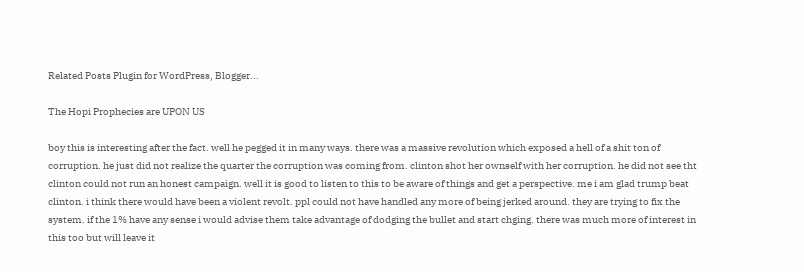Related Posts Plugin for WordPress, Blogger...

The Hopi Prophecies are UPON US

boy this is interesting after the fact. well he pegged it in many ways. there was a massive revolution which exposed a hell of a shit ton of corruption. he just did not realize the quarter the corruption was coming from. clinton shot her ownself with her corruption. he did not see tht clinton could not run an honest campaign. well it is good to listen to this to be aware of things and get a perspective. me i am glad trump beat clinton. i think there would have been a violent revolt. ppl could not have handled any more of being jerked around. they are trying to fix the system. if the 1% have any sense i would advise them take advantage of dodging the bullet and start chging. there was much more of interest in this too but will leave it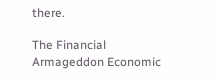there.

The Financial Armageddon Economic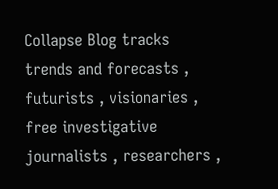Collapse Blog tracks trends and forecasts , futurists , visionaries , free investigative journalists , researchers ,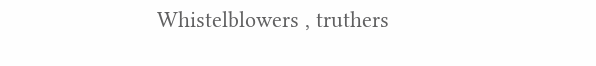Whistelblowers , truthers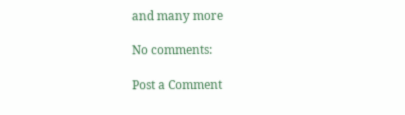and many more

No comments:

Post a Comment